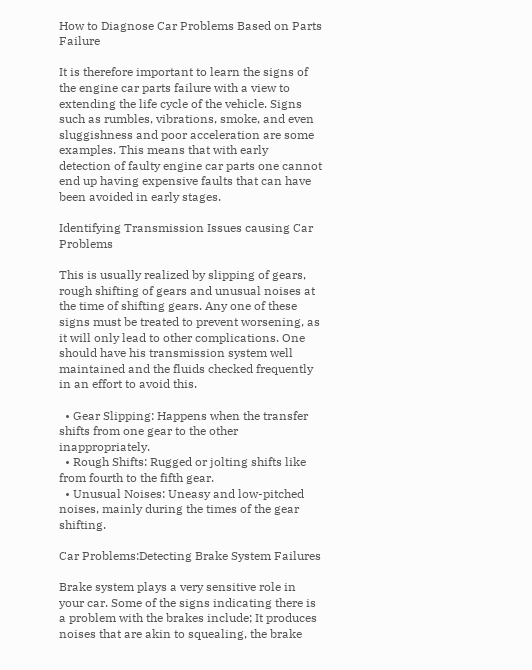How to Diagnose Car Problems Based on Parts Failure

It is therefore important to learn the signs of the engine car parts failure with a view to extending the life cycle of the vehicle. Signs such as rumbles, vibrations, smoke, and even sluggishness and poor acceleration are some examples. This means that with early detection of faulty engine car parts one cannot end up having expensive faults that can have been avoided in early stages.

Identifying Transmission Issues causing Car Problems

This is usually realized by slipping of gears, rough shifting of gears and unusual noises at the time of shifting gears. Any one of these signs must be treated to prevent worsening, as it will only lead to other complications. One should have his transmission system well maintained and the fluids checked frequently in an effort to avoid this.

  • Gear Slipping: Happens when the transfer shifts from one gear to the other inappropriately.
  • Rough Shifts: Rugged or jolting shifts like from fourth to the fifth gear.
  • Unusual Noises: Uneasy and low-pitched noises, mainly during the times of the gear shifting.

Car Problems:Detecting Brake System Failures

Brake system plays a very sensitive role in your car. Some of the signs indicating there is a problem with the brakes include; It produces noises that are akin to squealing, the brake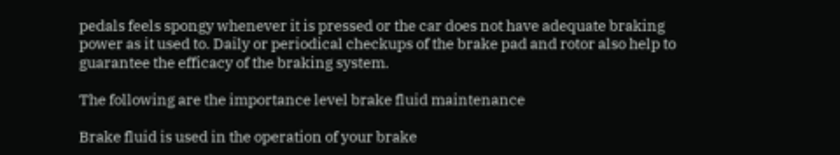pedals feels spongy whenever it is pressed or the car does not have adequate braking power as it used to. Daily or periodical checkups of the brake pad and rotor also help to guarantee the efficacy of the braking system.

The following are the importance level brake fluid maintenance

Brake fluid is used in the operation of your brake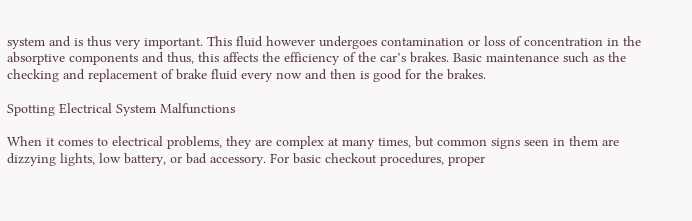system and is thus very important. This fluid however undergoes contamination or loss of concentration in the absorptive components and thus, this affects the efficiency of the car’s brakes. Basic maintenance such as the checking and replacement of brake fluid every now and then is good for the brakes.

Spotting Electrical System Malfunctions

When it comes to electrical problems, they are complex at many times, but common signs seen in them are dizzying lights, low battery, or bad accessory. For basic checkout procedures, proper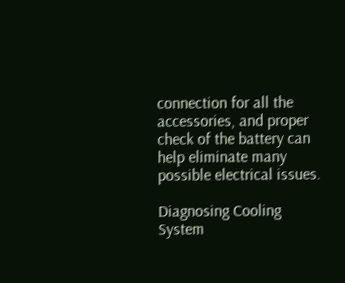connection for all the accessories, and proper check of the battery can help eliminate many possible electrical issues.

Diagnosing Cooling System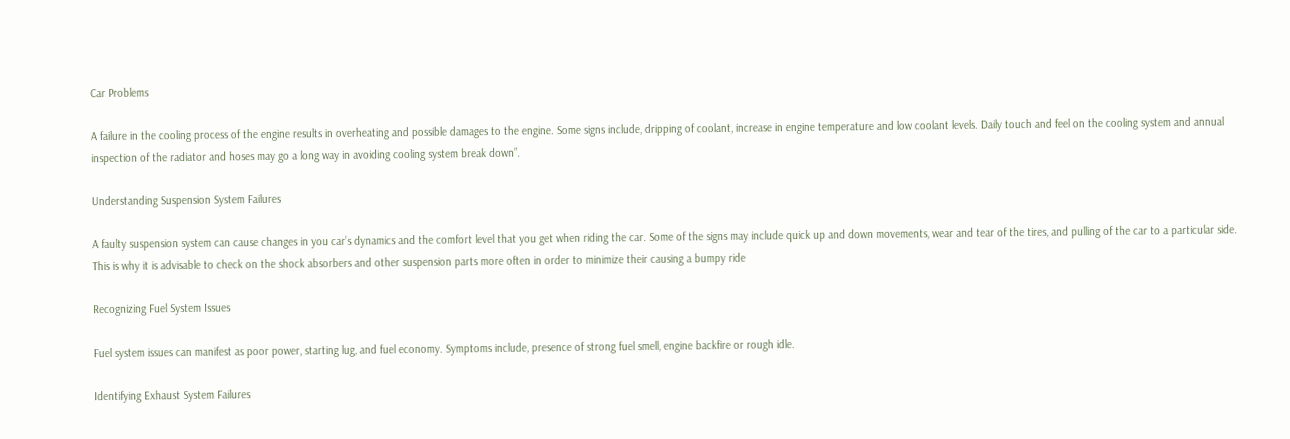Car Problems

A failure in the cooling process of the engine results in overheating and possible damages to the engine. Some signs include, dripping of coolant, increase in engine temperature and low coolant levels. Daily touch and feel on the cooling system and annual inspection of the radiator and hoses may go a long way in avoiding cooling system break down”.

Understanding Suspension System Failures

A faulty suspension system can cause changes in you car’s dynamics and the comfort level that you get when riding the car. Some of the signs may include quick up and down movements, wear and tear of the tires, and pulling of the car to a particular side. This is why it is advisable to check on the shock absorbers and other suspension parts more often in order to minimize their causing a bumpy ride

Recognizing Fuel System Issues

Fuel system issues can manifest as poor power, starting lug, and fuel economy. Symptoms include, presence of strong fuel smell, engine backfire or rough idle.

Identifying Exhaust System Failures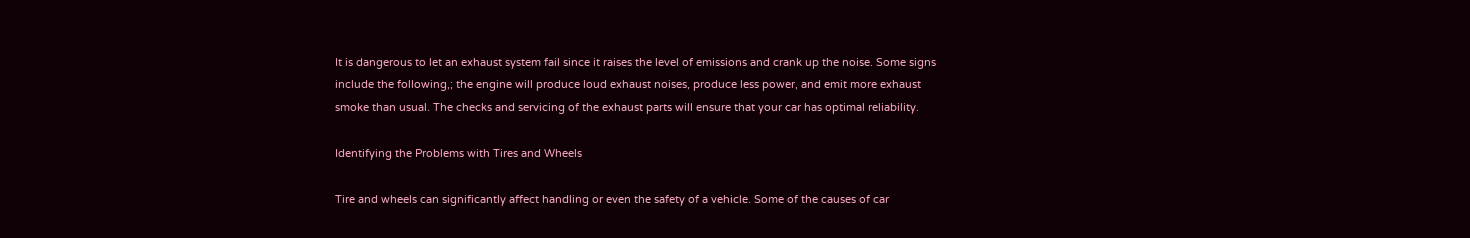It is dangerous to let an exhaust system fail since it raises the level of emissions and crank up the noise. Some signs include the following,; the engine will produce loud exhaust noises, produce less power, and emit more exhaust smoke than usual. The checks and servicing of the exhaust parts will ensure that your car has optimal reliability.

Identifying the Problems with Tires and Wheels

Tire and wheels can significantly affect handling or even the safety of a vehicle. Some of the causes of car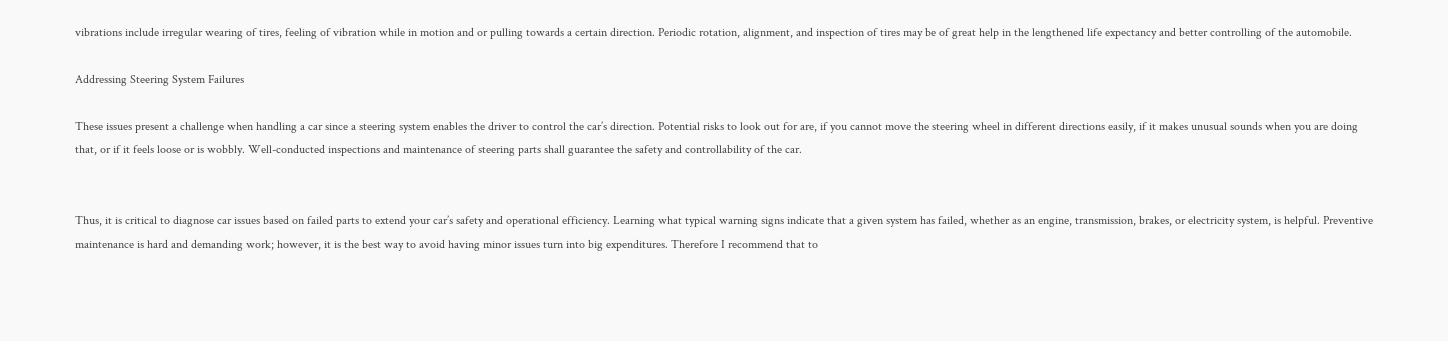vibrations include irregular wearing of tires, feeling of vibration while in motion and or pulling towards a certain direction. Periodic rotation, alignment, and inspection of tires may be of great help in the lengthened life expectancy and better controlling of the automobile.

Addressing Steering System Failures

These issues present a challenge when handling a car since a steering system enables the driver to control the car’s direction. Potential risks to look out for are, if you cannot move the steering wheel in different directions easily, if it makes unusual sounds when you are doing that, or if it feels loose or is wobbly. Well-conducted inspections and maintenance of steering parts shall guarantee the safety and controllability of the car.


Thus, it is critical to diagnose car issues based on failed parts to extend your car’s safety and operational efficiency. Learning what typical warning signs indicate that a given system has failed, whether as an engine, transmission, brakes, or electricity system, is helpful. Preventive maintenance is hard and demanding work; however, it is the best way to avoid having minor issues turn into big expenditures. Therefore I recommend that to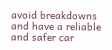avoid breakdowns and have a reliable and safer car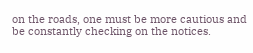on the roads, one must be more cautious and be constantly checking on the notices.